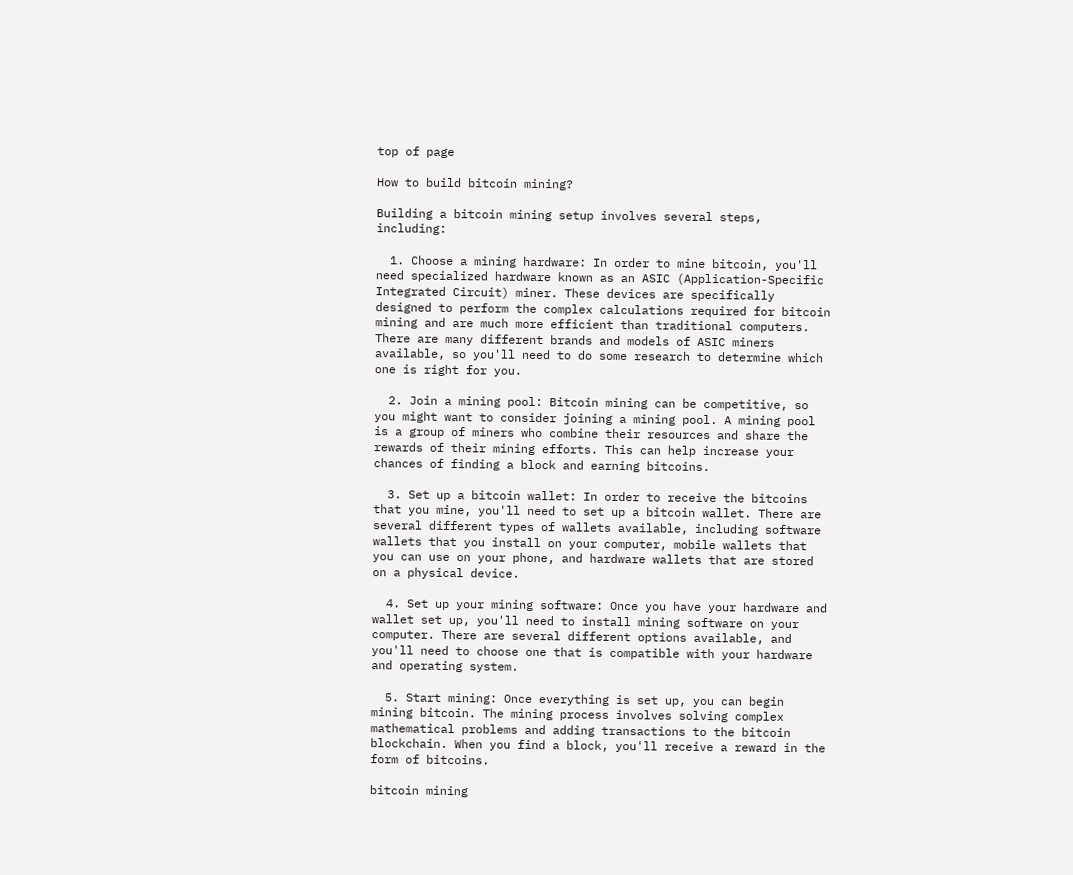top of page

How to build bitcoin mining?

Building a bitcoin mining setup involves several steps, including:

  1. Choose a mining hardware: In order to mine bitcoin, you'll need specialized hardware known as an ASIC (Application-Specific Integrated Circuit) miner. These devices are specifically designed to perform the complex calculations required for bitcoin mining and are much more efficient than traditional computers. There are many different brands and models of ASIC miners available, so you'll need to do some research to determine which one is right for you.

  2. Join a mining pool: Bitcoin mining can be competitive, so you might want to consider joining a mining pool. A mining pool is a group of miners who combine their resources and share the rewards of their mining efforts. This can help increase your chances of finding a block and earning bitcoins.

  3. Set up a bitcoin wallet: In order to receive the bitcoins that you mine, you'll need to set up a bitcoin wallet. There are several different types of wallets available, including software wallets that you install on your computer, mobile wallets that you can use on your phone, and hardware wallets that are stored on a physical device.

  4. Set up your mining software: Once you have your hardware and wallet set up, you'll need to install mining software on your computer. There are several different options available, and you'll need to choose one that is compatible with your hardware and operating system.

  5. Start mining: Once everything is set up, you can begin mining bitcoin. The mining process involves solving complex mathematical problems and adding transactions to the bitcoin blockchain. When you find a block, you'll receive a reward in the form of bitcoins.

bitcoin mining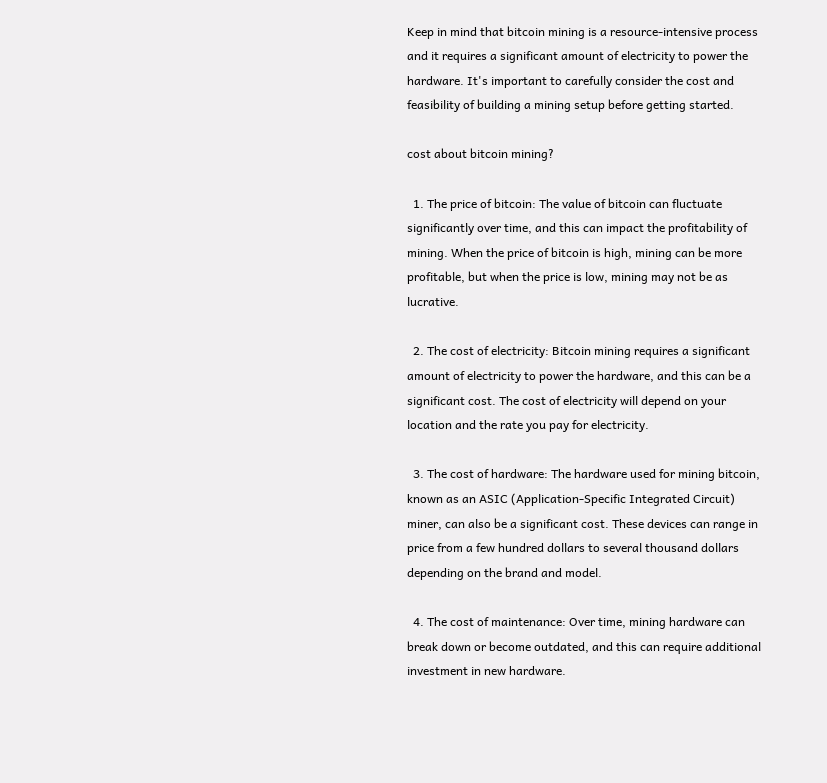Keep in mind that bitcoin mining is a resource-intensive process and it requires a significant amount of electricity to power the hardware. It's important to carefully consider the cost and feasibility of building a mining setup before getting started.

cost about bitcoin mining?

  1. The price of bitcoin: The value of bitcoin can fluctuate significantly over time, and this can impact the profitability of mining. When the price of bitcoin is high, mining can be more profitable, but when the price is low, mining may not be as lucrative.

  2. The cost of electricity: Bitcoin mining requires a significant amount of electricity to power the hardware, and this can be a significant cost. The cost of electricity will depend on your location and the rate you pay for electricity.

  3. The cost of hardware: The hardware used for mining bitcoin, known as an ASIC (Application-Specific Integrated Circuit) miner, can also be a significant cost. These devices can range in price from a few hundred dollars to several thousand dollars depending on the brand and model.

  4. The cost of maintenance: Over time, mining hardware can break down or become outdated, and this can require additional investment in new hardware.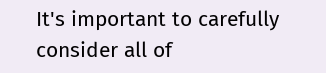It's important to carefully consider all of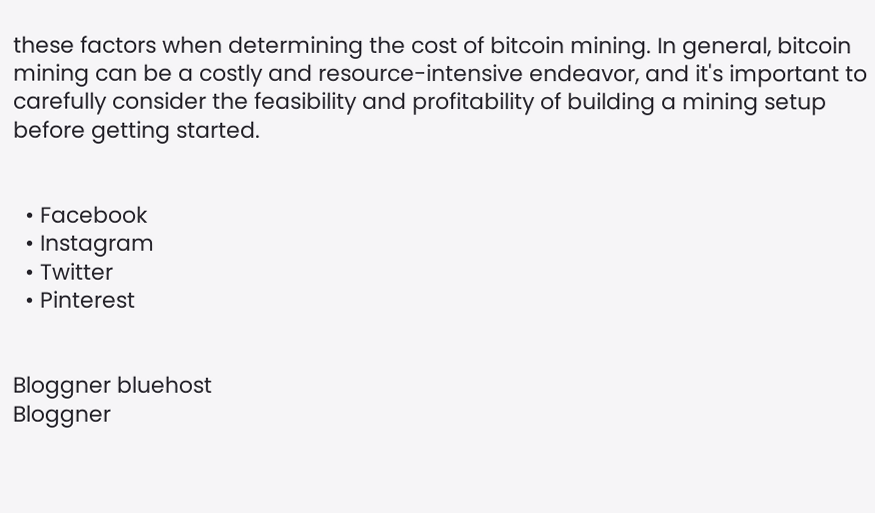these factors when determining the cost of bitcoin mining. In general, bitcoin mining can be a costly and resource-intensive endeavor, and it's important to carefully consider the feasibility and profitability of building a mining setup before getting started.


  • Facebook
  • Instagram
  • Twitter
  • Pinterest


Bloggner bluehost
Bloggner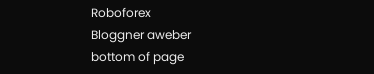Roboforex
Bloggner aweber
bottom of page